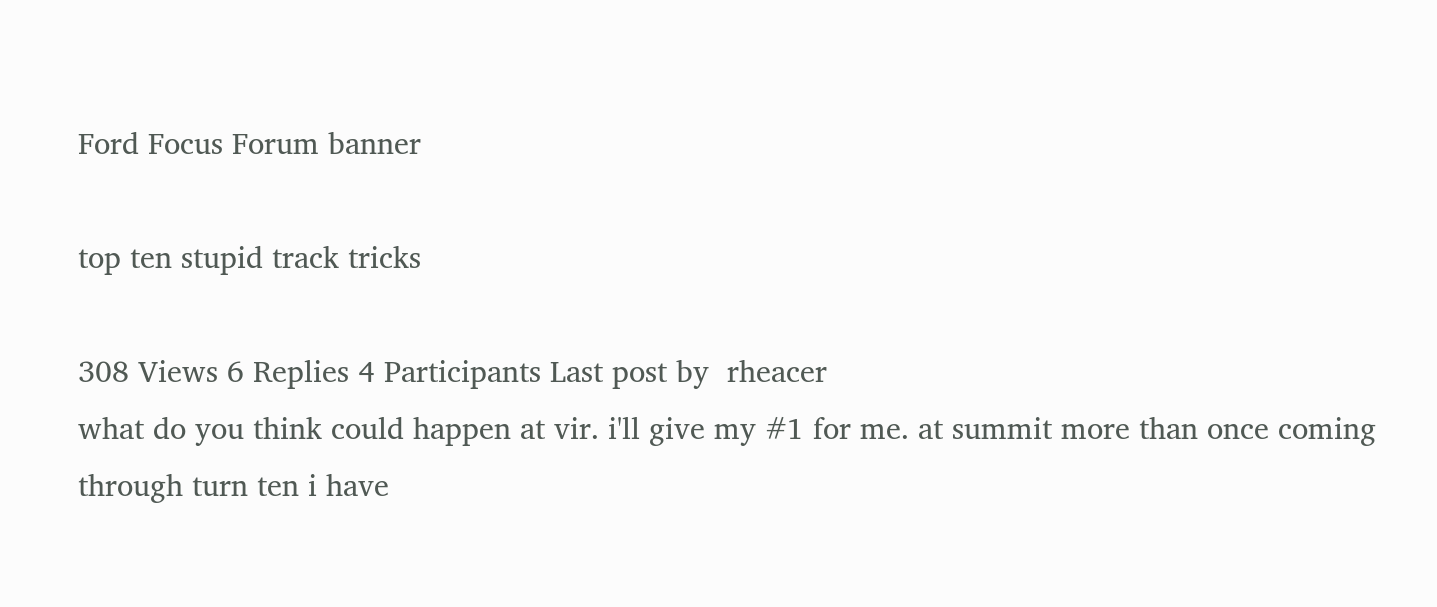Ford Focus Forum banner

top ten stupid track tricks

308 Views 6 Replies 4 Participants Last post by  rheacer
what do you think could happen at vir. i'll give my #1 for me. at summit more than once coming through turn ten i have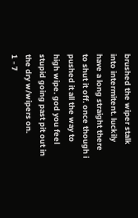brushed the wiper stalk into intermitent. luckily have a long straight there to shut it off. once though i pushed it all the way to high wipe. god you feel stupid going past pit out in the dry w/wipers on.
1 - 7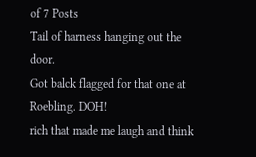of 7 Posts
Tail of harness hanging out the door.
Got balck flagged for that one at Roebling. DOH!
rich that made me laugh and think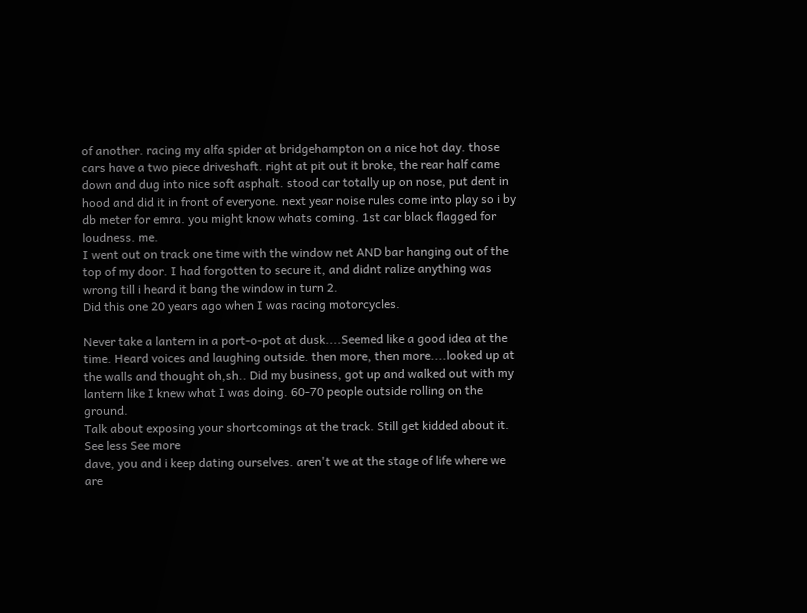of another. racing my alfa spider at bridgehampton on a nice hot day. those cars have a two piece driveshaft. right at pit out it broke, the rear half came down and dug into nice soft asphalt. stood car totally up on nose, put dent in hood and did it in front of everyone. next year noise rules come into play so i by db meter for emra. you might know whats coming. 1st car black flagged for loudness. me.
I went out on track one time with the window net AND bar hanging out of the top of my door. I had forgotten to secure it, and didnt ralize anything was wrong till i heard it bang the window in turn 2.
Did this one 20 years ago when I was racing motorcycles.

Never take a lantern in a port-o-pot at dusk....Seemed like a good idea at the time. Heard voices and laughing outside. then more, then more....looked up at the walls and thought oh,sh.. Did my business, got up and walked out with my lantern like I knew what I was doing. 60-70 people outside rolling on the ground.
Talk about exposing your shortcomings at the track. Still get kidded about it.
See less See more
dave, you and i keep dating ourselves. aren't we at the stage of life where we are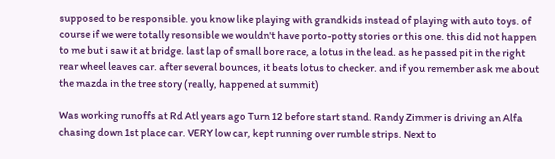supposed to be responsible. you know like playing with grandkids instead of playing with auto toys. of course if we were totally resonsible we wouldn't have porto-potty stories or this one. this did not happen to me but i saw it at bridge. last lap of small bore race, a lotus in the lead. as he passed pit in the right rear wheel leaves car. after several bounces, it beats lotus to checker. and if you remember ask me about the mazda in the tree story (really, happened at summit)

Was working runoffs at Rd Atl years ago Turn 12 before start stand. Randy Zimmer is driving an Alfa chasing down 1st place car. VERY low car, kept running over rumble strips. Next to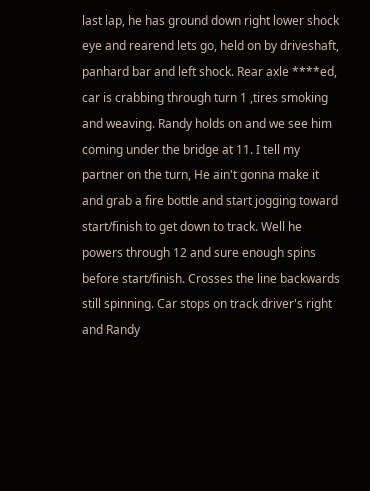last lap, he has ground down right lower shock eye and rearend lets go, held on by driveshaft, panhard bar and left shock. Rear axle ****ed, car is crabbing through turn 1 ,tires smoking and weaving. Randy holds on and we see him coming under the bridge at 11. I tell my partner on the turn, He ain't gonna make it and grab a fire bottle and start jogging toward start/finish to get down to track. Well he powers through 12 and sure enough spins before start/finish. Crosses the line backwards still spinning. Car stops on track driver's right and Randy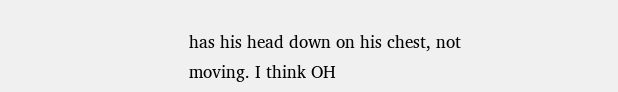has his head down on his chest, not moving. I think OH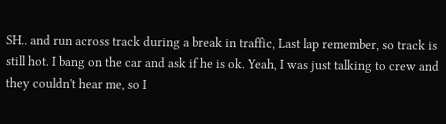SH.. and run across track during a break in traffic, Last lap remember, so track is still hot. I bang on the car and ask if he is ok. Yeah, I was just talking to crew and they couldn't hear me, so I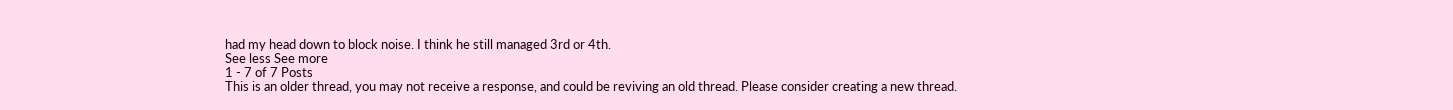had my head down to block noise. I think he still managed 3rd or 4th.
See less See more
1 - 7 of 7 Posts
This is an older thread, you may not receive a response, and could be reviving an old thread. Please consider creating a new thread.